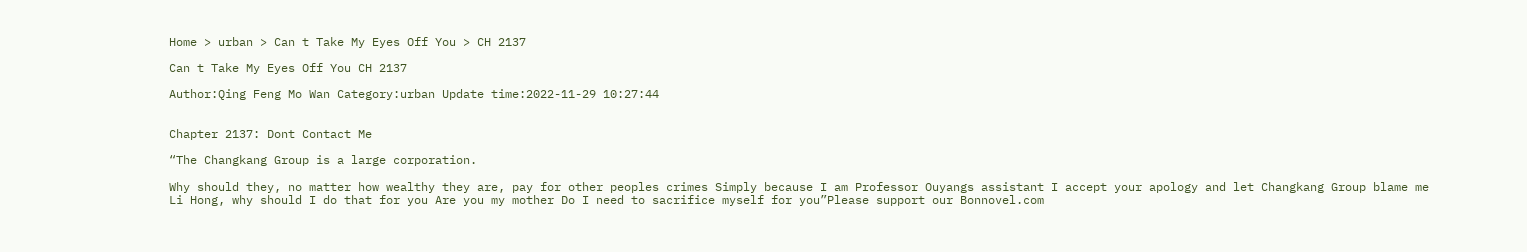Home > urban > Can t Take My Eyes Off You > CH 2137

Can t Take My Eyes Off You CH 2137

Author:Qing Feng Mo Wan Category:urban Update time:2022-11-29 10:27:44


Chapter 2137: Dont Contact Me

“The Changkang Group is a large corporation.

Why should they, no matter how wealthy they are, pay for other peoples crimes Simply because I am Professor Ouyangs assistant I accept your apology and let Changkang Group blame me Li Hong, why should I do that for you Are you my mother Do I need to sacrifice myself for you”Please support our Bonnovel.com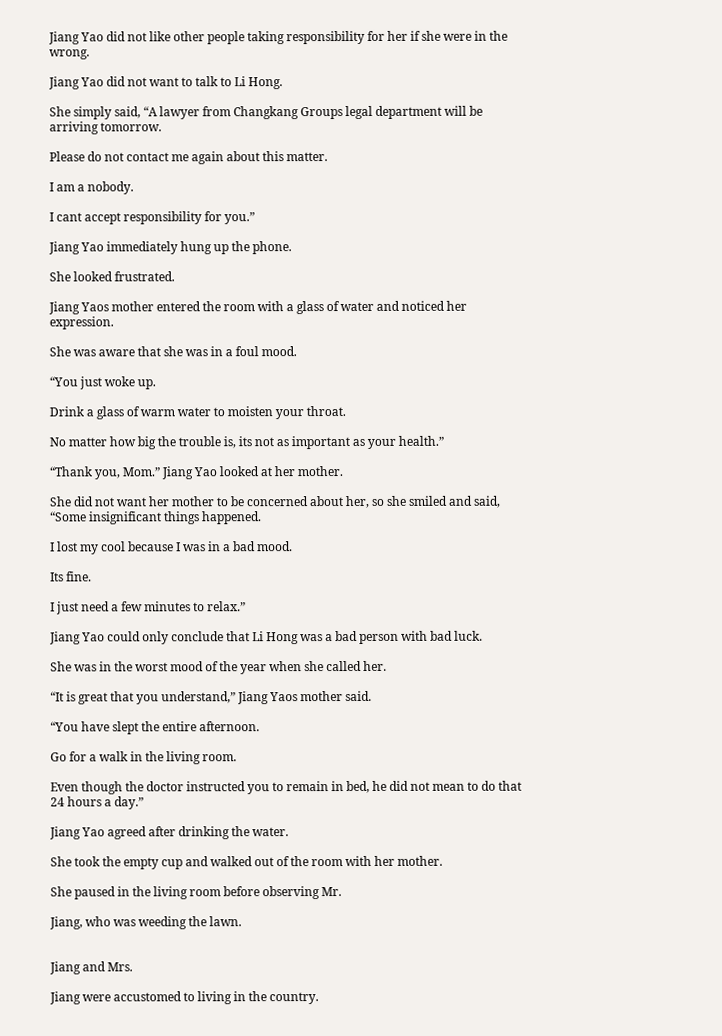Jiang Yao did not like other people taking responsibility for her if she were in the wrong.

Jiang Yao did not want to talk to Li Hong.

She simply said, “A lawyer from Changkang Groups legal department will be arriving tomorrow.

Please do not contact me again about this matter.

I am a nobody.

I cant accept responsibility for you.”

Jiang Yao immediately hung up the phone.

She looked frustrated.

Jiang Yaos mother entered the room with a glass of water and noticed her expression.

She was aware that she was in a foul mood.

“You just woke up.

Drink a glass of warm water to moisten your throat.

No matter how big the trouble is, its not as important as your health.”

“Thank you, Mom.” Jiang Yao looked at her mother.

She did not want her mother to be concerned about her, so she smiled and said, “Some insignificant things happened.

I lost my cool because I was in a bad mood.

Its fine.

I just need a few minutes to relax.”

Jiang Yao could only conclude that Li Hong was a bad person with bad luck.

She was in the worst mood of the year when she called her.

“It is great that you understand,” Jiang Yaos mother said.

“You have slept the entire afternoon.

Go for a walk in the living room.

Even though the doctor instructed you to remain in bed, he did not mean to do that 24 hours a day.”

Jiang Yao agreed after drinking the water.

She took the empty cup and walked out of the room with her mother.

She paused in the living room before observing Mr.

Jiang, who was weeding the lawn.


Jiang and Mrs.

Jiang were accustomed to living in the country.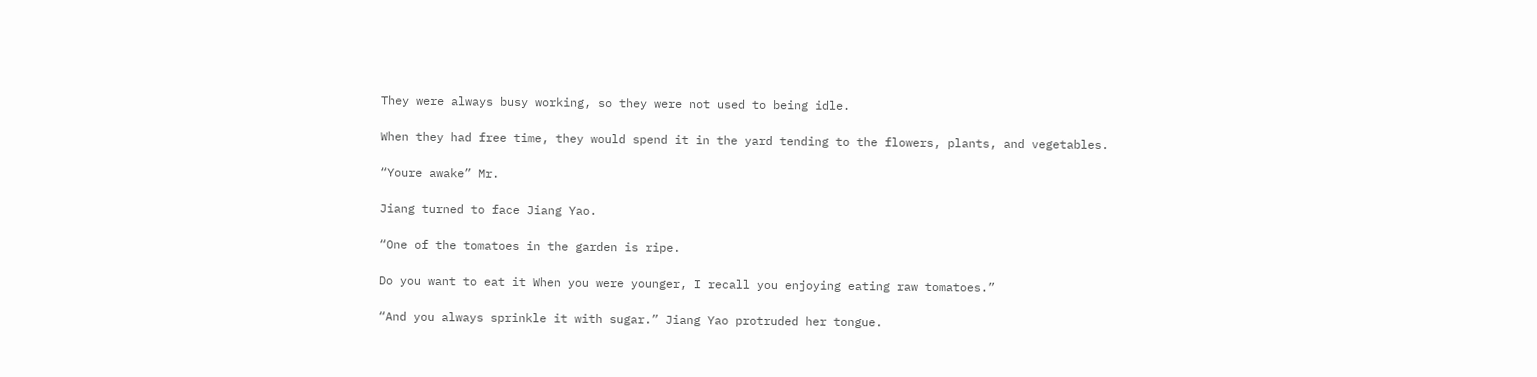They were always busy working, so they were not used to being idle.

When they had free time, they would spend it in the yard tending to the flowers, plants, and vegetables.

“Youre awake” Mr.

Jiang turned to face Jiang Yao.

“One of the tomatoes in the garden is ripe.

Do you want to eat it When you were younger, I recall you enjoying eating raw tomatoes.”

“And you always sprinkle it with sugar.” Jiang Yao protruded her tongue.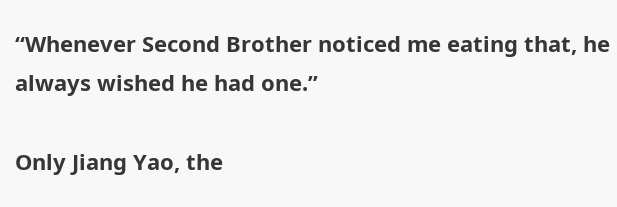“Whenever Second Brother noticed me eating that, he always wished he had one.”

Only Jiang Yao, the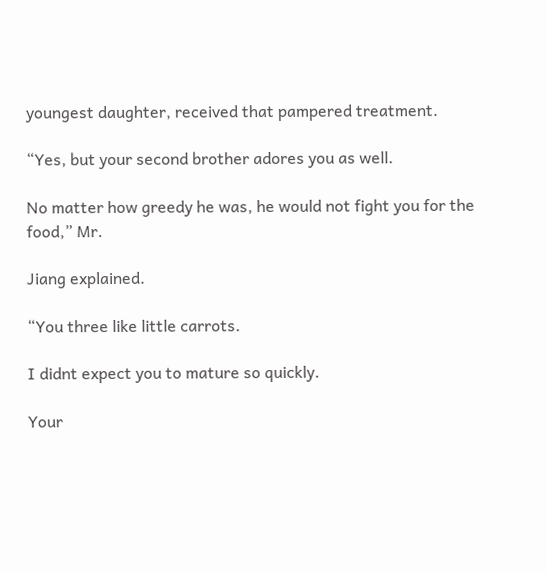youngest daughter, received that pampered treatment.

“Yes, but your second brother adores you as well.

No matter how greedy he was, he would not fight you for the food,” Mr.

Jiang explained.

“You three like little carrots.

I didnt expect you to mature so quickly.

Your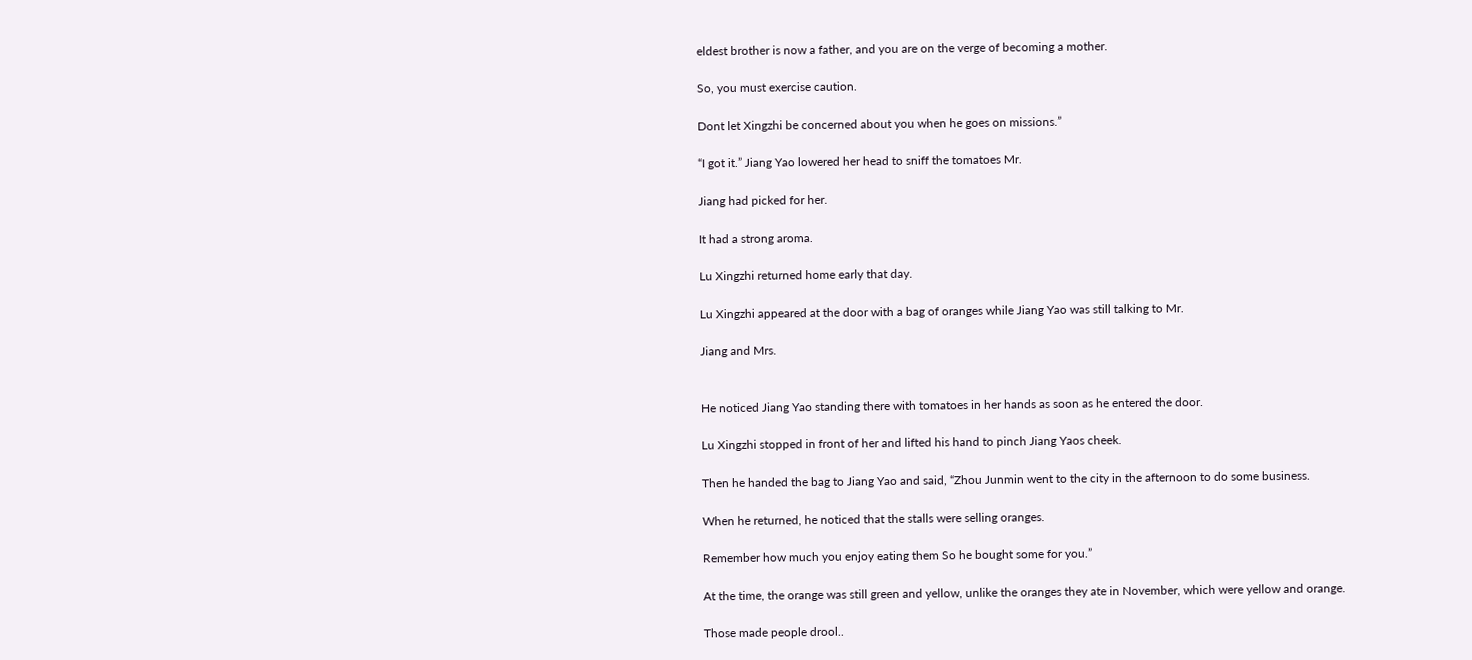eldest brother is now a father, and you are on the verge of becoming a mother.

So, you must exercise caution.

Dont let Xingzhi be concerned about you when he goes on missions.”

“I got it.” Jiang Yao lowered her head to sniff the tomatoes Mr.

Jiang had picked for her.

It had a strong aroma.

Lu Xingzhi returned home early that day.

Lu Xingzhi appeared at the door with a bag of oranges while Jiang Yao was still talking to Mr.

Jiang and Mrs.


He noticed Jiang Yao standing there with tomatoes in her hands as soon as he entered the door.

Lu Xingzhi stopped in front of her and lifted his hand to pinch Jiang Yaos cheek.

Then he handed the bag to Jiang Yao and said, “Zhou Junmin went to the city in the afternoon to do some business.

When he returned, he noticed that the stalls were selling oranges.

Remember how much you enjoy eating them So he bought some for you.”

At the time, the orange was still green and yellow, unlike the oranges they ate in November, which were yellow and orange.

Those made people drool..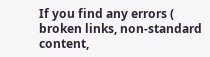If you find any errors ( broken links, non-standard content,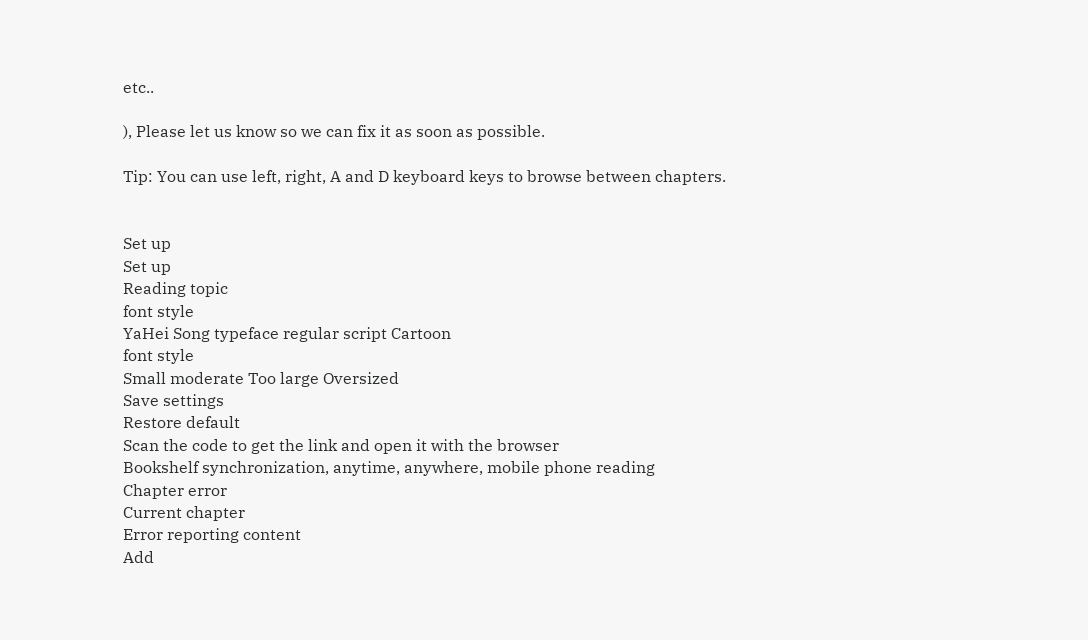etc..

), Please let us know so we can fix it as soon as possible.

Tip: You can use left, right, A and D keyboard keys to browse between chapters.


Set up
Set up
Reading topic
font style
YaHei Song typeface regular script Cartoon
font style
Small moderate Too large Oversized
Save settings
Restore default
Scan the code to get the link and open it with the browser
Bookshelf synchronization, anytime, anywhere, mobile phone reading
Chapter error
Current chapter
Error reporting content
Add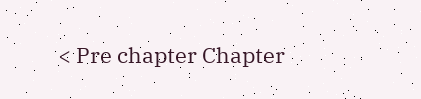< Pre chapter Chapter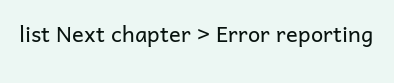list Next chapter > Error reporting